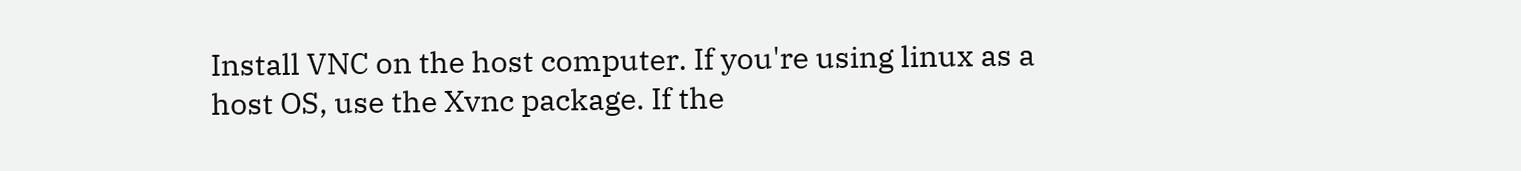Install VNC on the host computer. If you're using linux as a host OS, use the Xvnc package. If the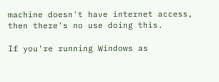machine doesn't have internet access, then there's no use doing this.

If you're running Windows as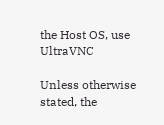the Host OS, use UltraVNC

Unless otherwise stated, the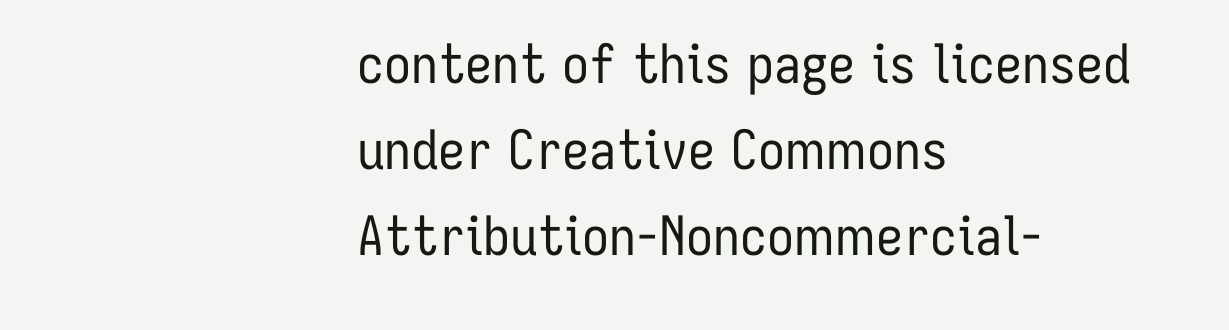content of this page is licensed under Creative Commons Attribution-Noncommercial-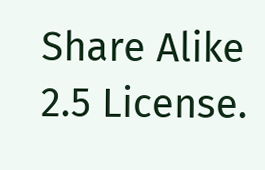Share Alike 2.5 License.